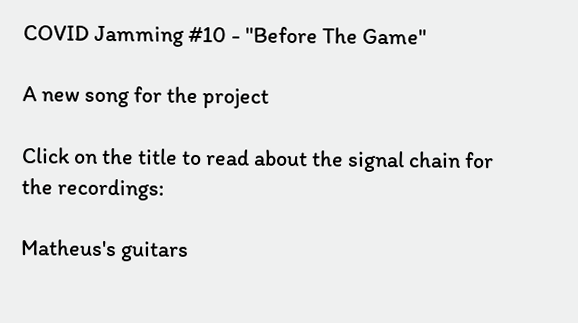COVID Jamming #10 - "Before The Game"

A new song for the project

Click on the title to read about the signal chain for the recordings:

Matheus's guitars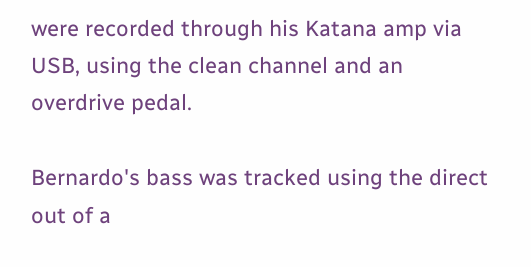were recorded through his Katana amp via USB, using the clean channel and an overdrive pedal.

Bernardo's bass was tracked using the direct out of a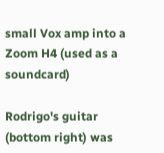small Vox amp into a Zoom H4 (used as a soundcard)

Rodrigo's guitar (bottom right) was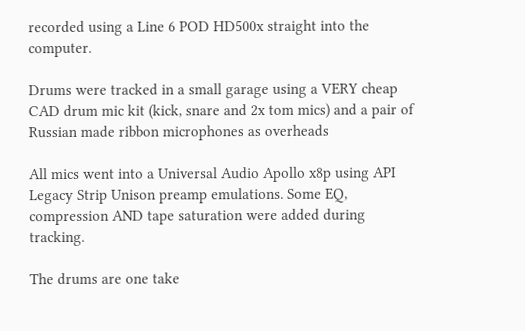recorded using a Line 6 POD HD500x straight into the computer.

Drums were tracked in a small garage using a VERY cheap CAD drum mic kit (kick, snare and 2x tom mics) and a pair of Russian made ribbon microphones as overheads

All mics went into a Universal Audio Apollo x8p using API Legacy Strip Unison preamp emulations. Some EQ, compression AND tape saturation were added during tracking.

The drums are one take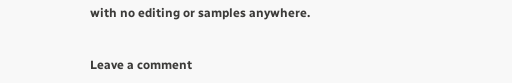with no editing or samples anywhere.


Leave a comment